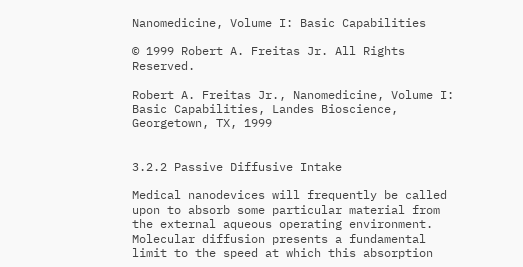Nanomedicine, Volume I: Basic Capabilities

© 1999 Robert A. Freitas Jr. All Rights Reserved.

Robert A. Freitas Jr., Nanomedicine, Volume I: Basic Capabilities, Landes Bioscience, Georgetown, TX, 1999


3.2.2 Passive Diffusive Intake

Medical nanodevices will frequently be called upon to absorb some particular material from the external aqueous operating environment. Molecular diffusion presents a fundamental limit to the speed at which this absorption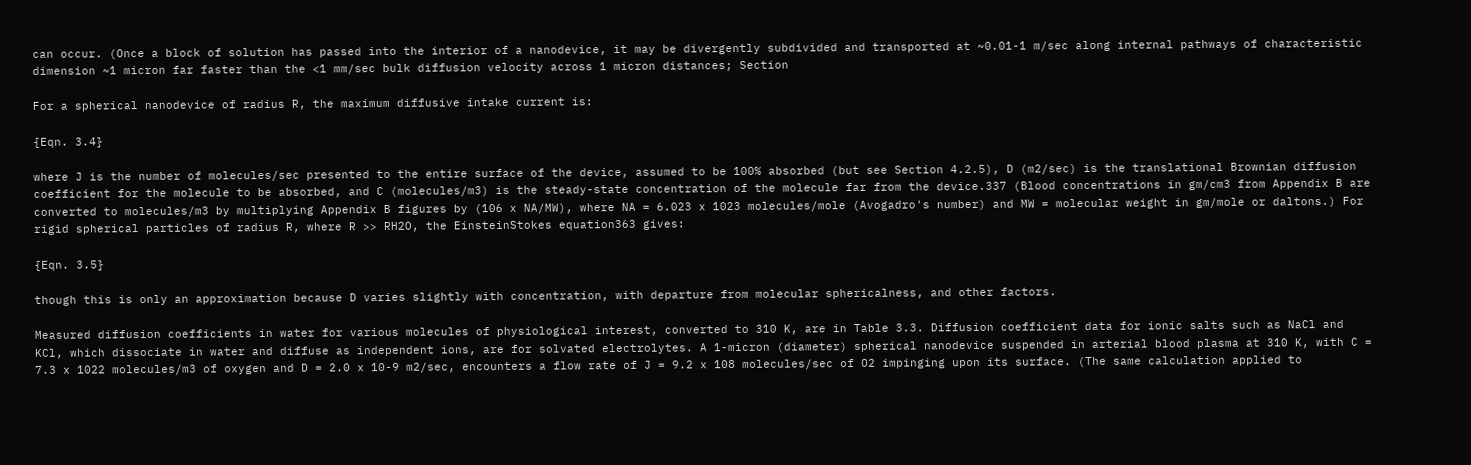can occur. (Once a block of solution has passed into the interior of a nanodevice, it may be divergently subdivided and transported at ~0.01-1 m/sec along internal pathways of characteristic dimension ~1 micron far faster than the <1 mm/sec bulk diffusion velocity across 1 micron distances; Section

For a spherical nanodevice of radius R, the maximum diffusive intake current is:

{Eqn. 3.4}

where J is the number of molecules/sec presented to the entire surface of the device, assumed to be 100% absorbed (but see Section 4.2.5), D (m2/sec) is the translational Brownian diffusion coefficient for the molecule to be absorbed, and C (molecules/m3) is the steady-state concentration of the molecule far from the device.337 (Blood concentrations in gm/cm3 from Appendix B are converted to molecules/m3 by multiplying Appendix B figures by (106 x NA/MW), where NA = 6.023 x 1023 molecules/mole (Avogadro's number) and MW = molecular weight in gm/mole or daltons.) For rigid spherical particles of radius R, where R >> RH2O, the EinsteinStokes equation363 gives:

{Eqn. 3.5}

though this is only an approximation because D varies slightly with concentration, with departure from molecular sphericalness, and other factors.

Measured diffusion coefficients in water for various molecules of physiological interest, converted to 310 K, are in Table 3.3. Diffusion coefficient data for ionic salts such as NaCl and KCl, which dissociate in water and diffuse as independent ions, are for solvated electrolytes. A 1-micron (diameter) spherical nanodevice suspended in arterial blood plasma at 310 K, with C = 7.3 x 1022 molecules/m3 of oxygen and D = 2.0 x 10-9 m2/sec, encounters a flow rate of J = 9.2 x 108 molecules/sec of O2 impinging upon its surface. (The same calculation applied to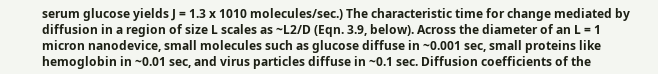serum glucose yields J = 1.3 x 1010 molecules/sec.) The characteristic time for change mediated by diffusion in a region of size L scales as ~L2/D (Eqn. 3.9, below). Across the diameter of an L = 1 micron nanodevice, small molecules such as glucose diffuse in ~0.001 sec, small proteins like hemoglobin in ~0.01 sec, and virus particles diffuse in ~0.1 sec. Diffusion coefficients of the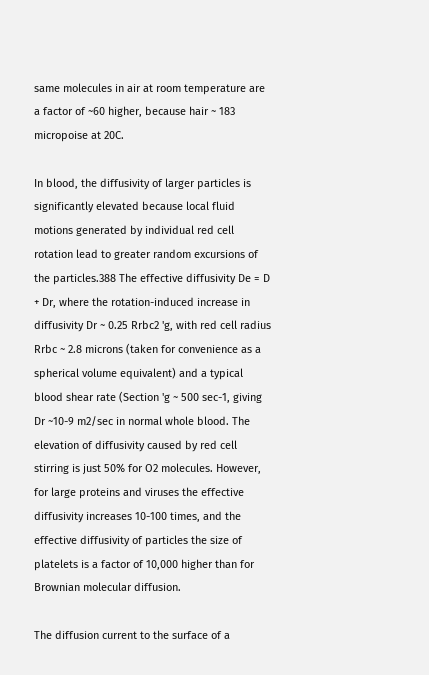same molecules in air at room temperature are a factor of ~60 higher, because hair ~ 183 micropoise at 20C.

In blood, the diffusivity of larger particles is significantly elevated because local fluid motions generated by individual red cell rotation lead to greater random excursions of the particles.388 The effective diffusivity De = D + Dr, where the rotation-induced increase in diffusivity Dr ~ 0.25 Rrbc2 'g, with red cell radius Rrbc ~ 2.8 microns (taken for convenience as a spherical volume equivalent) and a typical blood shear rate (Section 'g ~ 500 sec-1, giving Dr ~10-9 m2/sec in normal whole blood. The elevation of diffusivity caused by red cell stirring is just 50% for O2 molecules. However, for large proteins and viruses the effective diffusivity increases 10-100 times, and the effective diffusivity of particles the size of platelets is a factor of 10,000 higher than for Brownian molecular diffusion.

The diffusion current to the surface of a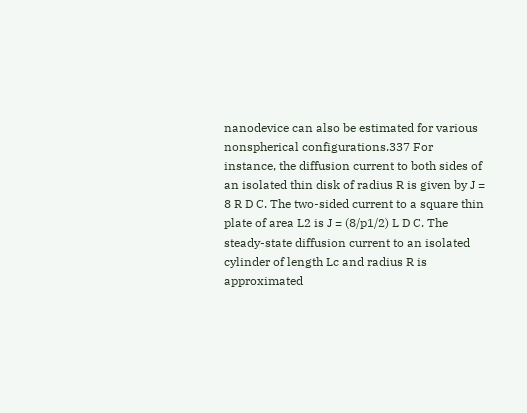nanodevice can also be estimated for various nonspherical configurations.337 For instance, the diffusion current to both sides of an isolated thin disk of radius R is given by J = 8 R D C. The two-sided current to a square thin plate of area L2 is J = (8/p1/2) L D C. The steady-state diffusion current to an isolated cylinder of length Lc and radius R is approximated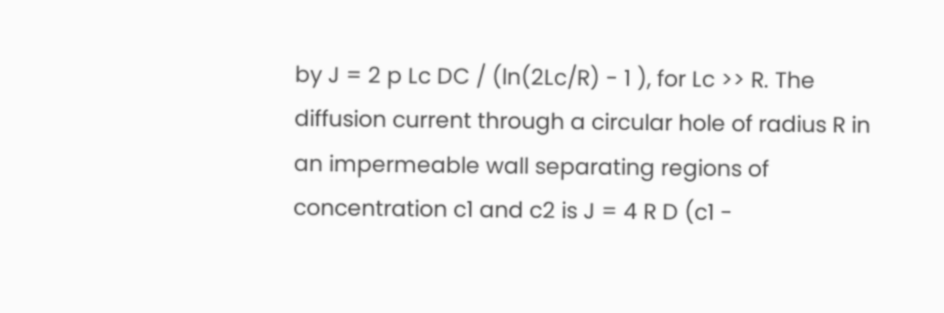by J = 2 p Lc DC / (ln(2Lc/R) - 1 ), for Lc >> R. The diffusion current through a circular hole of radius R in an impermeable wall separating regions of concentration c1 and c2 is J = 4 R D (c1 -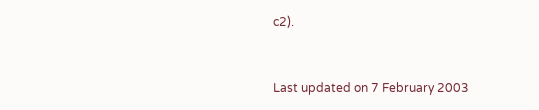c2).


Last updated on 7 February 2003